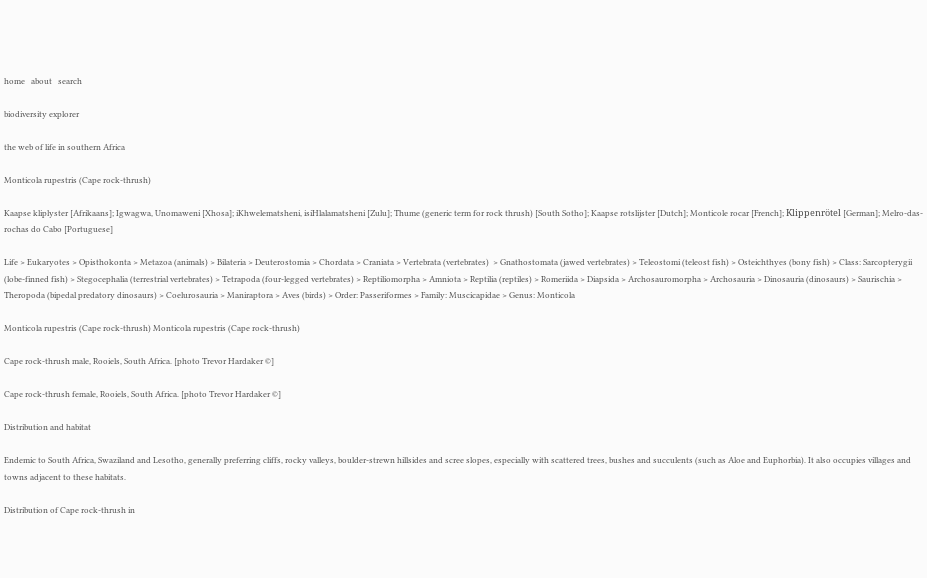home   about   search

biodiversity explorer

the web of life in southern Africa

Monticola rupestris (Cape rock-thrush)

Kaapse kliplyster [Afrikaans]; Igwagwa, Unomaweni [Xhosa]; iKhwelematsheni, isiHlalamatsheni [Zulu]; Thume (generic term for rock thrush) [South Sotho]; Kaapse rotslijster [Dutch]; Monticole rocar [French]; Klippenrötel [German]; Melro-das-rochas do Cabo [Portuguese]

Life > Eukaryotes > Opisthokonta > Metazoa (animals) > Bilateria > Deuterostomia > Chordata > Craniata > Vertebrata (vertebrates)  > Gnathostomata (jawed vertebrates) > Teleostomi (teleost fish) > Osteichthyes (bony fish) > Class: Sarcopterygii (lobe-finned fish) > Stegocephalia (terrestrial vertebrates) > Tetrapoda (four-legged vertebrates) > Reptiliomorpha > Amniota > Reptilia (reptiles) > Romeriida > Diapsida > Archosauromorpha > Archosauria > Dinosauria (dinosaurs) > Saurischia > Theropoda (bipedal predatory dinosaurs) > Coelurosauria > Maniraptora > Aves (birds) > Order: Passeriformes > Family: Muscicapidae > Genus: Monticola

Monticola rupestris (Cape rock-thrush) Monticola rupestris (Cape rock-thrush)

Cape rock-thrush male, Rooiels, South Africa. [photo Trevor Hardaker ©]

Cape rock-thrush female, Rooiels, South Africa. [photo Trevor Hardaker ©]

Distribution and habitat

Endemic to South Africa, Swaziland and Lesotho, generally preferring cliffs, rocky valleys, boulder-strewn hillsides and scree slopes, especially with scattered trees, bushes and succulents (such as Aloe and Euphorbia). It also occupies villages and towns adjacent to these habitats.

Distribution of Cape rock-thrush in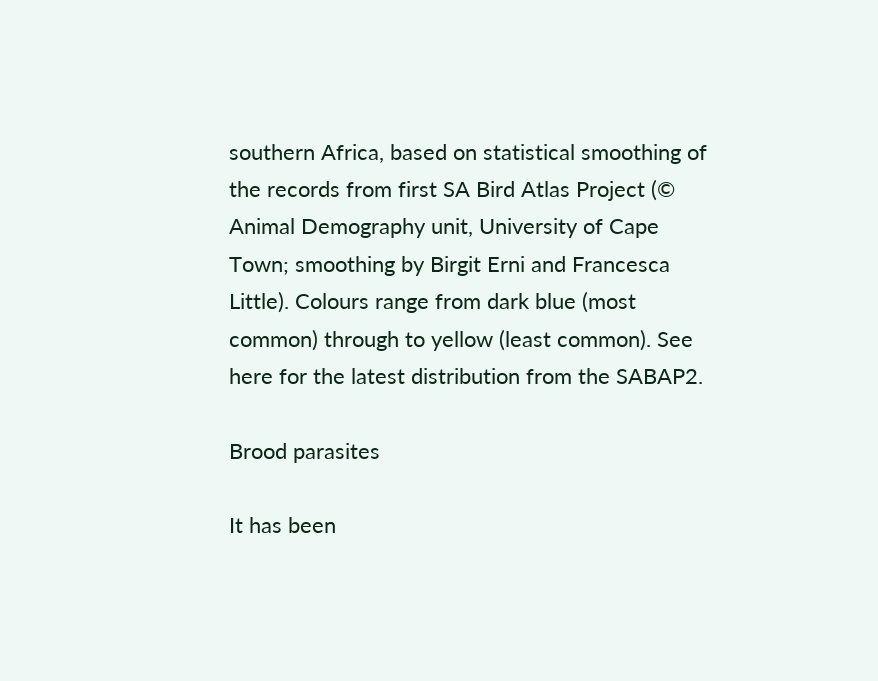southern Africa, based on statistical smoothing of the records from first SA Bird Atlas Project (© Animal Demography unit, University of Cape Town; smoothing by Birgit Erni and Francesca Little). Colours range from dark blue (most common) through to yellow (least common). See here for the latest distribution from the SABAP2.

Brood parasites

It has been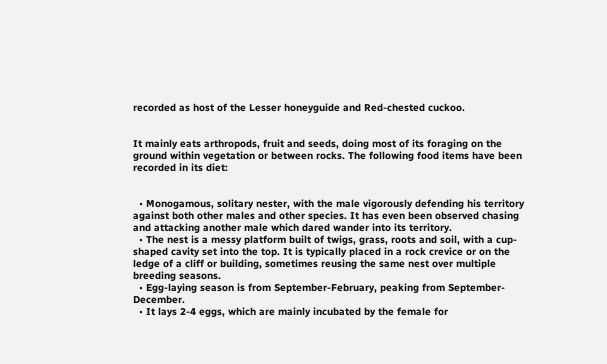recorded as host of the Lesser honeyguide and Red-chested cuckoo.


It mainly eats arthropods, fruit and seeds, doing most of its foraging on the ground within vegetation or between rocks. The following food items have been recorded in its diet:


  • Monogamous, solitary nester, with the male vigorously defending his territory against both other males and other species. It has even been observed chasing and attacking another male which dared wander into its territory.
  • The nest is a messy platform built of twigs, grass, roots and soil, with a cup-shaped cavity set into the top. It is typically placed in a rock crevice or on the ledge of a cliff or building, sometimes reusing the same nest over multiple breeding seasons.
  • Egg-laying season is from September-February, peaking from September-December.
  • It lays 2-4 eggs, which are mainly incubated by the female for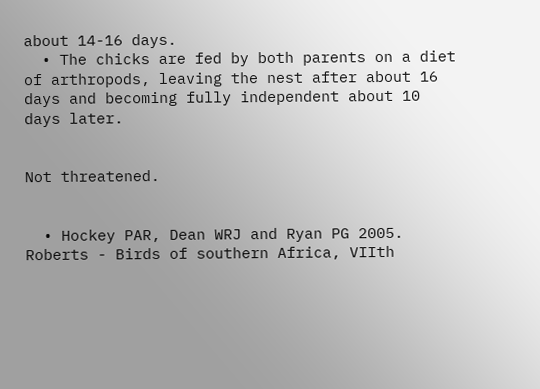about 14-16 days.
  • The chicks are fed by both parents on a diet of arthropods, leaving the nest after about 16 days and becoming fully independent about 10 days later.


Not threatened.


  • Hockey PAR, Dean WRJ and Ryan PG 2005. Roberts - Birds of southern Africa, VIIth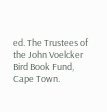ed. The Trustees of the John Voelcker Bird Book Fund, Cape Town.